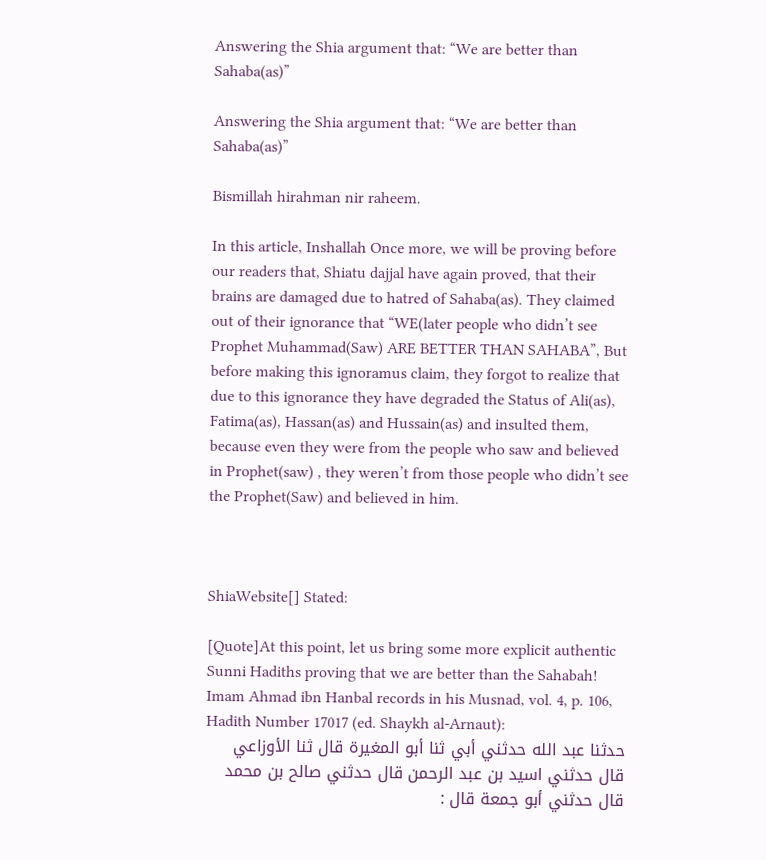Answering the Shia argument that: “We are better than Sahaba(as)”

Answering the Shia argument that: “We are better than Sahaba(as)”

Bismillah hirahman nir raheem.

In this article, Inshallah Once more, we will be proving before our readers that, Shiatu dajjal have again proved, that their brains are damaged due to hatred of Sahaba(as). They claimed out of their ignorance that “WE(later people who didn’t see Prophet Muhammad(Saw) ARE BETTER THAN SAHABA”, But before making this ignoramus claim, they forgot to realize that due to this ignorance they have degraded the Status of Ali(as), Fatima(as), Hassan(as) and Hussain(as) and insulted them, because even they were from the people who saw and believed in Prophet(saw) , they weren’t from those people who didn’t see the Prophet(Saw) and believed in him.



ShiaWebsite[] Stated:

[Quote]At this point, let us bring some more explicit authentic Sunni Hadiths proving that we are better than the Sahabah! Imam Ahmad ibn Hanbal records in his Musnad, vol. 4, p. 106, Hadith Number 17017 (ed. Shaykh al-Arnaut):
حدثنا عبد الله حدثني أبي ثنا أبو المغيرة قال ثنا الأوزاعي قال حدثني اسيد بن عبد الرحمن قال حدثني صالح بن محمد قال حدثني أبو جمعة قال :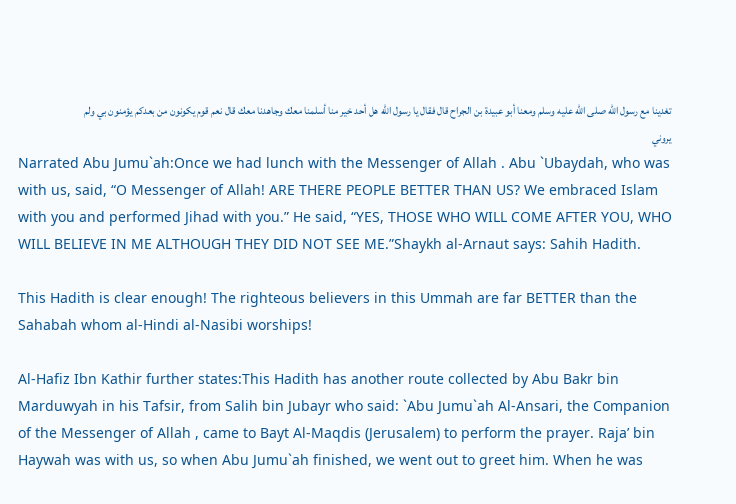تغدينا مع رسول الله صلى الله عليه وسلم ومعنا أبو عبيدة بن الجراح قال فقال يا رسول الله هل أحد خير منا أسلمنا معك وجاهدنا معك قال نعم قوم يكونون من بعدكم يؤمنون بي ولم يروني
Narrated Abu Jumu`ah:Once we had lunch with the Messenger of Allah . Abu `Ubaydah, who was with us, said, “O Messenger of Allah! ARE THERE PEOPLE BETTER THAN US? We embraced Islam with you and performed Jihad with you.” He said, “YES, THOSE WHO WILL COME AFTER YOU, WHO WILL BELIEVE IN ME ALTHOUGH THEY DID NOT SEE ME.”Shaykh al-Arnaut says: Sahih Hadith.

This Hadith is clear enough! The righteous believers in this Ummah are far BETTER than the Sahabah whom al-Hindi al-Nasibi worships!

Al-Hafiz Ibn Kathir further states:This Hadith has another route collected by Abu Bakr bin Marduwyah in his Tafsir, from Salih bin Jubayr who said: `Abu Jumu`ah Al-Ansari, the Companion of the Messenger of Allah , came to Bayt Al-Maqdis (Jerusalem) to perform the prayer. Raja’ bin Haywah was with us, so when Abu Jumu`ah finished, we went out to greet him. When he was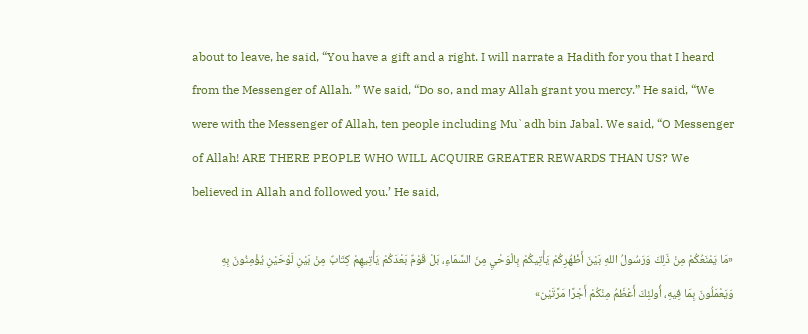about to leave, he said, “You have a gift and a right. I will narrate a Hadith for you that I heard from the Messenger of Allah. ” We said, “Do so, and may Allah grant you mercy.” He said, “We were with the Messenger of Allah, ten people including Mu`adh bin Jabal. We said, “O Messenger of Allah! ARE THERE PEOPLE WHO WILL ACQUIRE GREATER REWARDS THAN US? We believed in Allah and followed you.’ He said,

«مَا يَمْنَعُكُمْ مِنْ ذَلِكَ وَرَسُولُ اللهِ بَيْنَ أَظْهُرِكُمْ يَأْتِيكُمْ بِالْوَحْيِ مِنَ السَّمَاءِ، بَلْ قَوْمٌ بَعْدَكُمْ يَأْتِيهِمْ كِتَابٌ مِنْ بَيْنِ لَوْحَيْنِ يُؤْمِنُونَ بِهِ وَيَعْمَلُونَ بِمَا فِيهِ، أُولئِكَ أَعْظَمُ مِنْكُمْ أَجْرًا مَرَّتَيْن»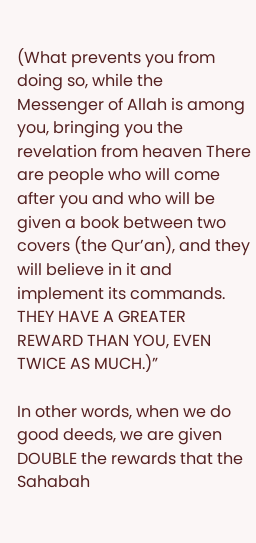(What prevents you from doing so, while the Messenger of Allah is among you, bringing you the revelation from heaven There are people who will come after you and who will be given a book between two covers (the Qur’an), and they will believe in it and implement its commands. THEY HAVE A GREATER REWARD THAN YOU, EVEN TWICE AS MUCH.)”

In other words, when we do good deeds, we are given DOUBLE the rewards that the Sahabah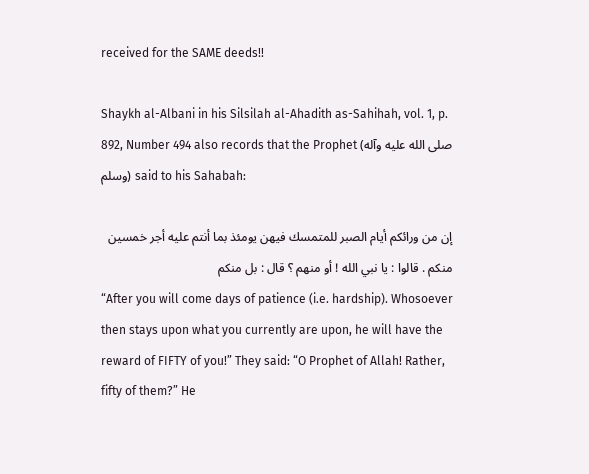received for the SAME deeds!!

Shaykh al-Albani in his Silsilah al-Ahadith as-Sahihah, vol. 1, p. 892, Number 494 also records that the Prophet (صلى الله عليه وآله وسلم) said to his Sahabah:

إن من ورائكم أيام الصبر للمتمسك فيهن يومئذ بما أنتم عليه أجر خمسين منكم . قالوا : يا نبي الله ! أو منهم ؟ قال : بل منكم
“After you will come days of patience (i.e. hardship). Whosoever then stays upon what you currently are upon, he will have the reward of FIFTY of you!” They said: “O Prophet of Allah! Rather, fifty of them?” He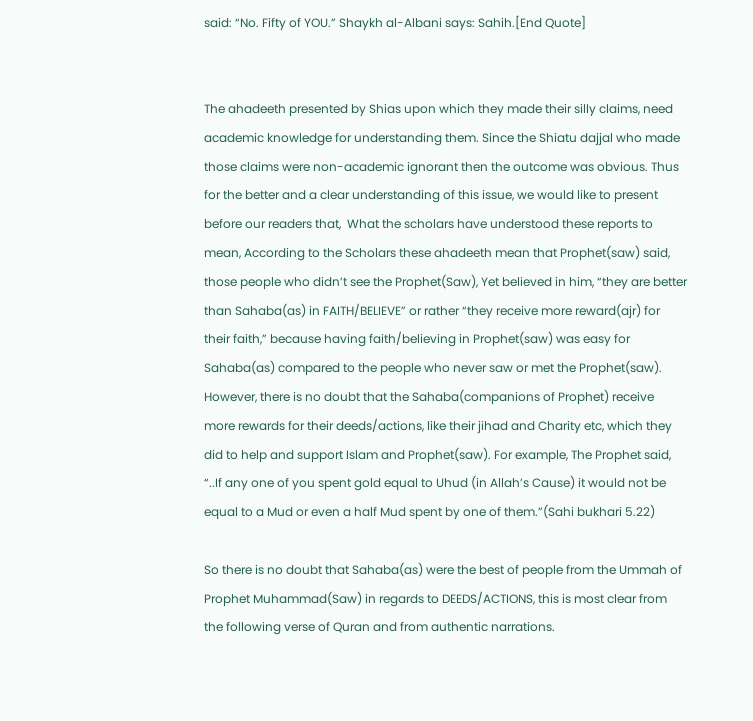said: “No. Fifty of YOU.” Shaykh al-Albani says: Sahih.[End Quote]


The ahadeeth presented by Shias upon which they made their silly claims, need academic knowledge for understanding them. Since the Shiatu dajjal who made those claims were non-academic ignorant then the outcome was obvious. Thus for the better and a clear understanding of this issue, we would like to present before our readers that,  What the scholars have understood these reports to mean, According to the Scholars these ahadeeth mean that Prophet(saw) said, those people who didn’t see the Prophet(Saw), Yet believed in him, “they are better than Sahaba(as) in FAITH/BELIEVE” or rather “they receive more reward(ajr) for their faith,” because having faith/believing in Prophet(saw) was easy for Sahaba(as) compared to the people who never saw or met the Prophet(saw). However, there is no doubt that the Sahaba(companions of Prophet) receive more rewards for their deeds/actions, like their jihad and Charity etc, which they did to help and support Islam and Prophet(saw). For example, The Prophet said, “..If any one of you spent gold equal to Uhud (in Allah’s Cause) it would not be equal to a Mud or even a half Mud spent by one of them.”(Sahi bukhari 5.22)

So there is no doubt that Sahaba(as) were the best of people from the Ummah of Prophet Muhammad(Saw) in regards to DEEDS/ACTIONS, this is most clear from the following verse of Quran and from authentic narrations.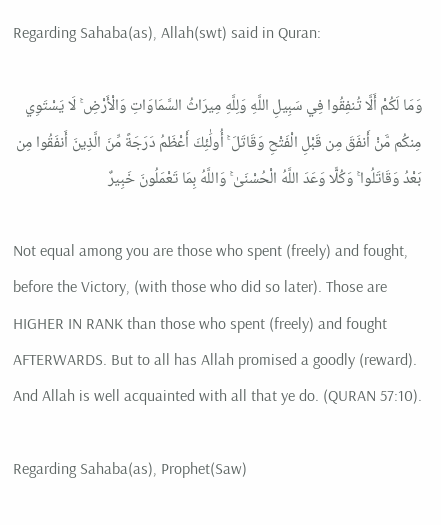Regarding Sahaba(as), Allah(swt) said in Quran:

وَمَا لَكُمْ أَلَّا تُنفِقُوا فِي سَبِيلِ اللَّهِ وَلِلَّهِ مِيرَاثُ السَّمَاوَاتِ وَالْأَرْضِ ۚ لَا يَسْتَوِي مِنكُم مَّنْ أَنفَقَ مِن قَبْلِ الْفَتْحِ وَقَاتَلَ ۚ أُولَٰئِكَ أَعْظَمُ دَرَجَةً مِّنَ الَّذِينَ أَنفَقُوا مِن بَعْدُ وَقَاتَلُوا ۚ وَكُلًّا وَعَدَ اللَّهُ الْحُسْنَىٰ ۚ وَاللَّهُ بِمَا تَعْمَلُونَ خَبِيرٌ

Not equal among you are those who spent (freely) and fought, before the Victory, (with those who did so later). Those are HIGHER IN RANK than those who spent (freely) and fought AFTERWARDS. But to all has Allah promised a goodly (reward). And Allah is well acquainted with all that ye do. (QURAN 57:10).

Regarding Sahaba(as), Prophet(Saw)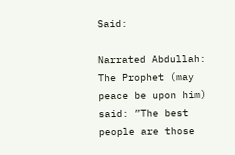Said:

Narrated Abdullah: The Prophet (may peace be upon him) said: ”The best people are those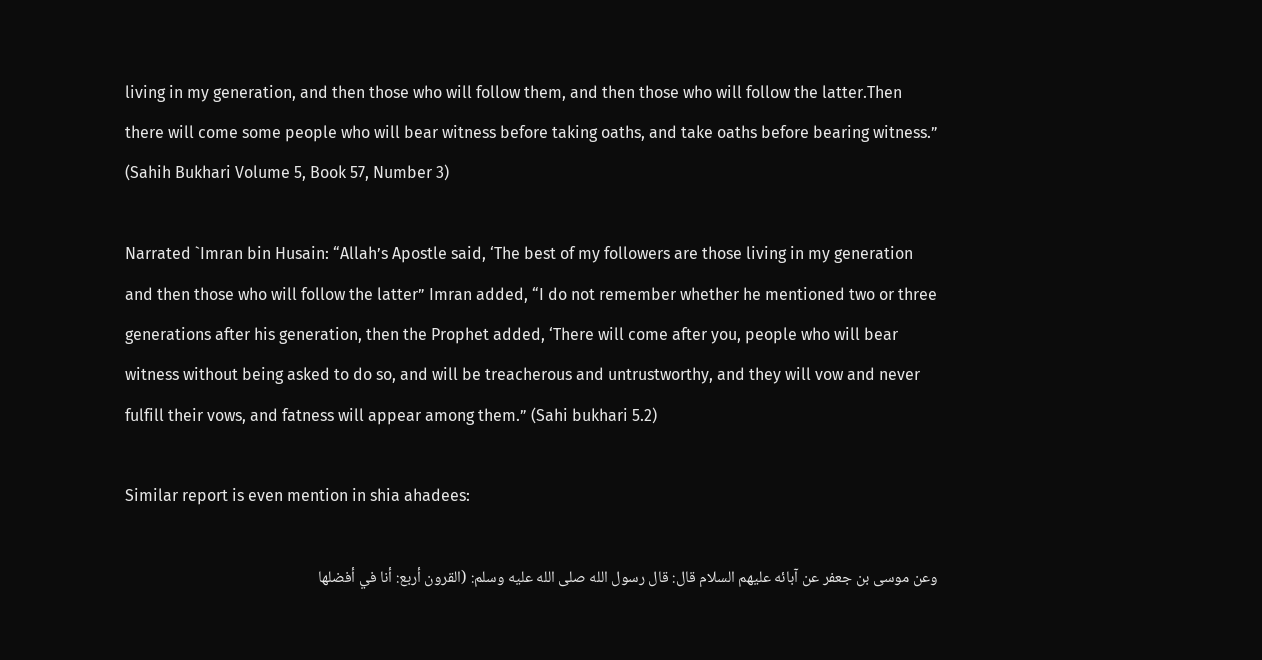living in my generation, and then those who will follow them, and then those who will follow the latter.Then there will come some people who will bear witness before taking oaths, and take oaths before bearing witness.” (Sahih Bukhari Volume 5, Book 57, Number 3)

Narrated `Imran bin Husain: “Allah’s Apostle said, ‘The best of my followers are those living in my generation and then those who will follow the latter” Imran added, “I do not remember whether he mentioned two or three generations after his generation, then the Prophet added, ‘There will come after you, people who will bear witness without being asked to do so, and will be treacherous and untrustworthy, and they will vow and never fulfill their vows, and fatness will appear among them.” (Sahi bukhari 5.2)

Similar report is even mention in shia ahadees:

وعن موسى بن جعفر عن آبائه عليهم السلام قال: قال رسول الله صلى الله عليه وسلم: (القرون أربع: أنا في أفضلها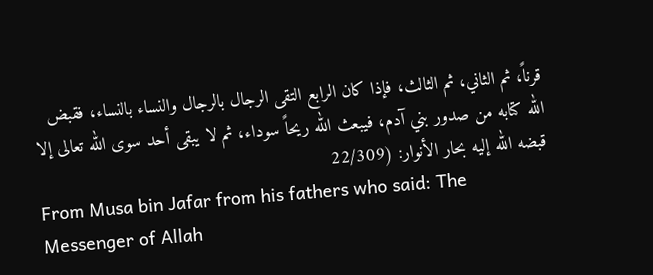قرناً، ثم الثاني، ثم الثالث، فإذا كان الرابع التقى الرجال بالرجال والنساء بالنساء، فقبض الله كتابه من صدور بني آدم، فيبعث الله ريحاً سوداء، ثم لا يبقى أحد سوى الله تعالى إلا قبضه الله إليه بحار الأنوار: (22/309
From Musa bin Jafar from his fathers who said: The Messenger of Allah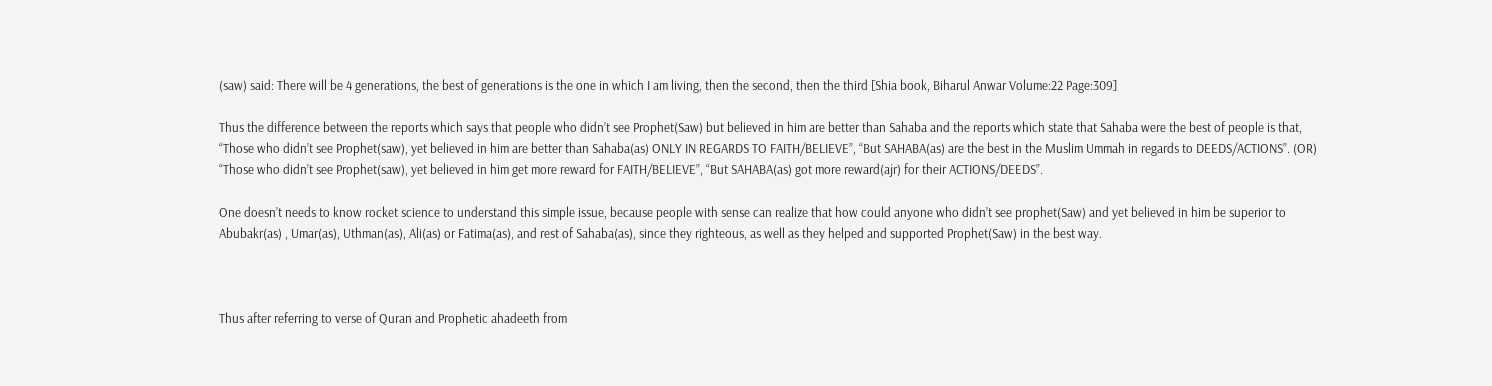(saw) said: There will be 4 generations, the best of generations is the one in which I am living, then the second, then the third [Shia book, Biharul Anwar Volume:22 Page:309]

Thus the difference between the reports which says that people who didn’t see Prophet(Saw) but believed in him are better than Sahaba and the reports which state that Sahaba were the best of people is that, “Those who didn’t see Prophet(saw), yet believed in him are better than Sahaba(as) ONLY IN REGARDS TO FAITH/BELIEVE”, “But SAHABA(as) are the best in the Muslim Ummah in regards to DEEDS/ACTIONS”. (OR) “Those who didn’t see Prophet(saw), yet believed in him get more reward for FAITH/BELIEVE”, “But SAHABA(as) got more reward(ajr) for their ACTIONS/DEEDS”.

One doesn’t needs to know rocket science to understand this simple issue, because people with sense can realize that how could anyone who didn’t see prophet(Saw) and yet believed in him be superior to Abubakr(as) , Umar(as), Uthman(as), Ali(as) or Fatima(as), and rest of Sahaba(as), since they righteous, as well as they helped and supported Prophet(Saw) in the best way.



Thus after referring to verse of Quran and Prophetic ahadeeth from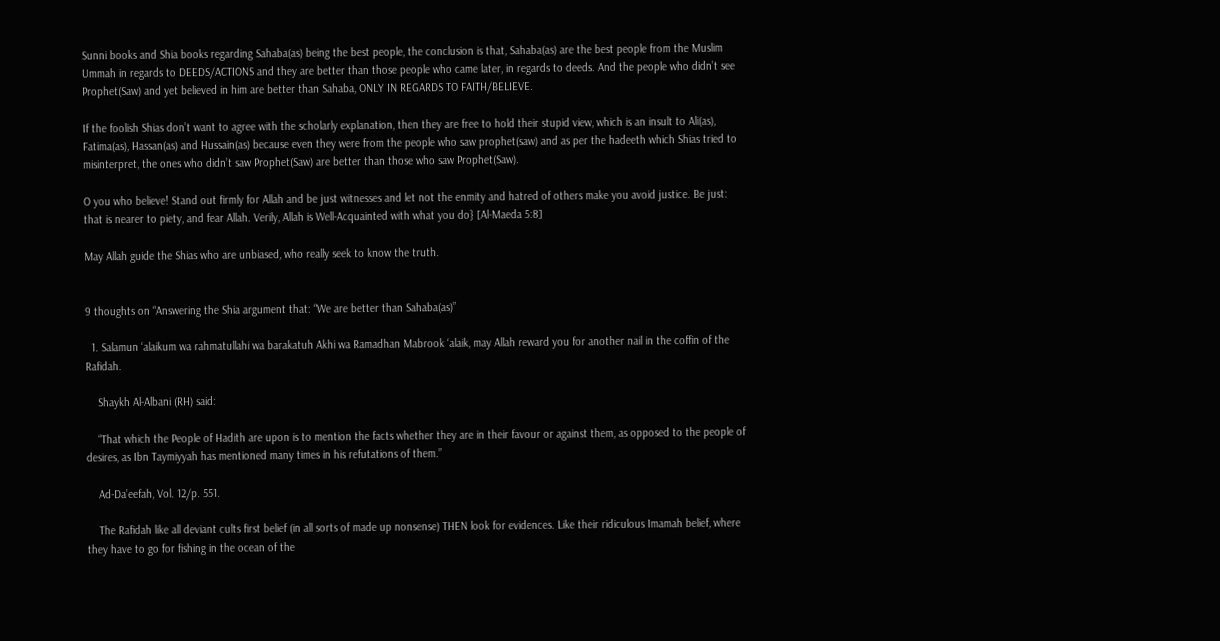Sunni books and Shia books regarding Sahaba(as) being the best people, the conclusion is that, Sahaba(as) are the best people from the Muslim Ummah in regards to DEEDS/ACTIONS and they are better than those people who came later, in regards to deeds. And the people who didn’t see Prophet(Saw) and yet believed in him are better than Sahaba, ONLY IN REGARDS TO FAITH/BELIEVE.

If the foolish Shias don’t want to agree with the scholarly explanation, then they are free to hold their stupid view, which is an insult to Ali(as), Fatima(as), Hassan(as) and Hussain(as) because even they were from the people who saw prophet(saw) and as per the hadeeth which Shias tried to misinterpret, the ones who didn’t saw Prophet(Saw) are better than those who saw Prophet(Saw).

O you who believe! Stand out firmly for Allah and be just witnesses and let not the enmity and hatred of others make you avoid justice. Be just: that is nearer to piety, and fear Allah. Verily, Allah is Well-Acquainted with what you do} [Al-Maeda 5:8]

May Allah guide the Shias who are unbiased, who really seek to know the truth.


9 thoughts on “Answering the Shia argument that: “We are better than Sahaba(as)”

  1. Salamun ‘alaikum wa rahmatullahi wa barakatuh Akhi wa Ramadhan Mabrook ‘alaik, may Allah reward you for another nail in the coffin of the Rafidah.

    Shaykh Al-Albani (RH) said:

    “That which the People of Hadith are upon is to mention the facts whether they are in their favour or against them, as opposed to the people of desires, as Ibn Taymiyyah has mentioned many times in his refutations of them.”

    Ad-Da’eefah, Vol. 12/p. 551.

    The Rafidah like all deviant cults first belief (in all sorts of made up nonsense) THEN look for evidences. Like their ridiculous Imamah belief, where they have to go for fishing in the ocean of the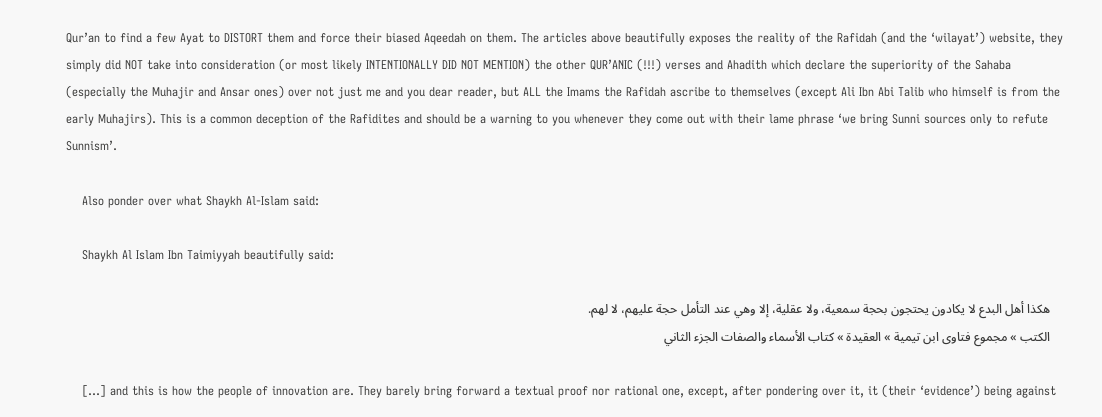Qur’an to find a few Ayat to DISTORT them and force their biased Aqeedah on them. The articles above beautifully exposes the reality of the Rafidah (and the ‘wilayat’) website, they simply did NOT take into consideration (or most likely INTENTIONALLY DID NOT MENTION) the other QUR’ANIC (!!!) verses and Ahadith which declare the superiority of the Sahaba (especially the Muhajir and Ansar ones) over not just me and you dear reader, but ALL the Imams the Rafidah ascribe to themselves (except Ali Ibn Abi Talib who himself is from the early Muhajirs). This is a common deception of the Rafidites and should be a warning to you whenever they come out with their lame phrase ‘we bring Sunni sources only to refute Sunnism’.

    Also ponder over what Shaykh Al-Islam said:

    Shaykh Al Islam Ibn Taimiyyah beautifully said:

    هكذا أهل البدع لا يكادون يحتجون بحجة سمعية، ولا عقلية، إلا وهي عند التأمل حجة عليهم، لا لهم.
    الكتب » مجموع فتاوى ابن تيمية » العقيدة » كتاب الأسماء والصفات الجزء الثاني

    […] and this is how the people of innovation are. They barely bring forward a textual proof nor rational one, except, after pondering over it, it (their ‘evidence’) being against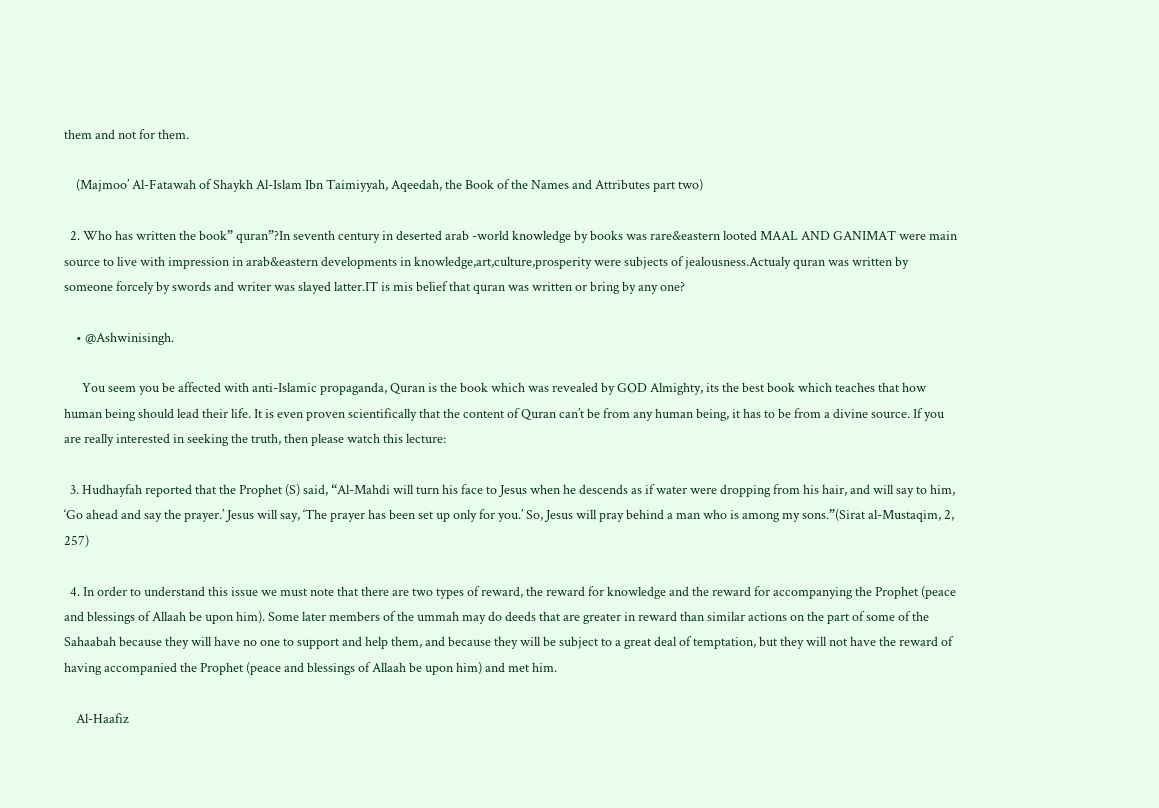them and not for them.

    (Majmoo’ Al-Fatawah of Shaykh Al-Islam Ibn Taimiyyah, Aqeedah, the Book of the Names and Attributes part two)

  2. Who has written the book” quran”?In seventh century in deserted arab -world knowledge by books was rare&eastern looted MAAL AND GANIMAT were main source to live with impression in arab&eastern developments in knowledge,art,culture,prosperity were subjects of jealousness.Actualy quran was written by someone forcely by swords and writer was slayed latter.IT is mis belief that quran was written or bring by any one?

    • @Ashwinisingh.

      You seem you be affected with anti-Islamic propaganda, Quran is the book which was revealed by GOD Almighty, its the best book which teaches that how human being should lead their life. It is even proven scientifically that the content of Quran can’t be from any human being, it has to be from a divine source. If you are really interested in seeking the truth, then please watch this lecture:

  3. Hudhayfah reported that the Prophet (S) said, “Al-Mahdi will turn his face to Jesus when he descends as if water were dropping from his hair, and will say to him, ‘Go ahead and say the prayer.’ Jesus will say, ‘The prayer has been set up only for you.’ So, Jesus will pray behind a man who is among my sons.”(Sirat al-Mustaqim, 2, 257)

  4. In order to understand this issue we must note that there are two types of reward, the reward for knowledge and the reward for accompanying the Prophet (peace and blessings of Allaah be upon him). Some later members of the ummah may do deeds that are greater in reward than similar actions on the part of some of the Sahaabah because they will have no one to support and help them, and because they will be subject to a great deal of temptation, but they will not have the reward of having accompanied the Prophet (peace and blessings of Allaah be upon him) and met him.

    Al-Haafiz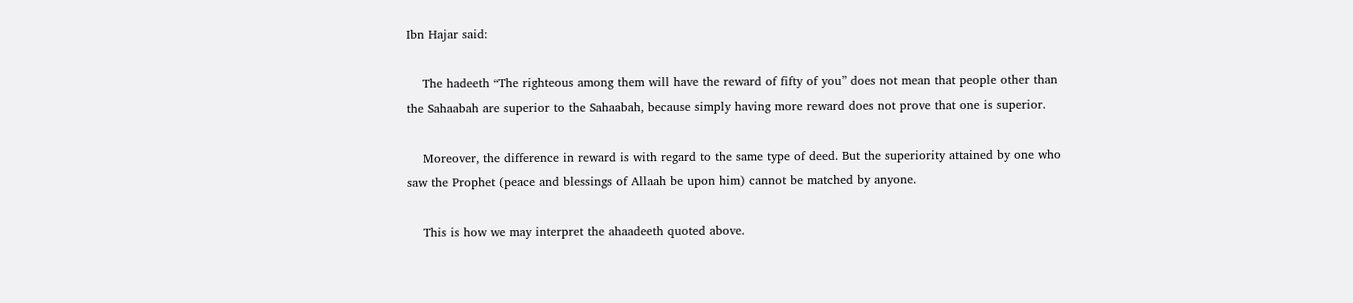Ibn Hajar said:

    The hadeeth “The righteous among them will have the reward of fifty of you” does not mean that people other than the Sahaabah are superior to the Sahaabah, because simply having more reward does not prove that one is superior.

    Moreover, the difference in reward is with regard to the same type of deed. But the superiority attained by one who saw the Prophet (peace and blessings of Allaah be upon him) cannot be matched by anyone.

    This is how we may interpret the ahaadeeth quoted above.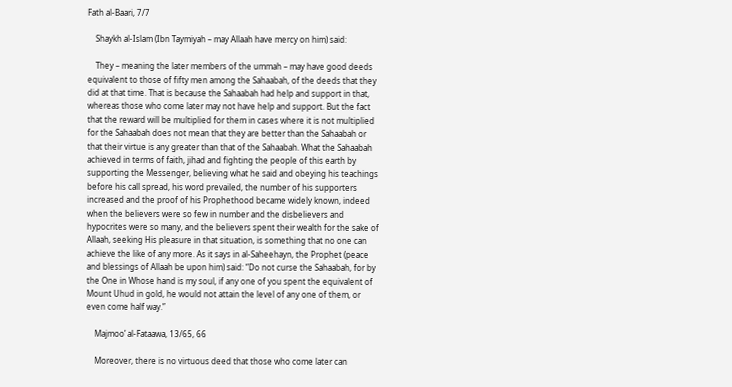Fath al-Baari, 7/7

    Shaykh al-Islam (Ibn Taymiyah – may Allaah have mercy on him) said:

    They – meaning the later members of the ummah – may have good deeds equivalent to those of fifty men among the Sahaabah, of the deeds that they did at that time. That is because the Sahaabah had help and support in that, whereas those who come later may not have help and support. But the fact that the reward will be multiplied for them in cases where it is not multiplied for the Sahaabah does not mean that they are better than the Sahaabah or that their virtue is any greater than that of the Sahaabah. What the Sahaabah achieved in terms of faith, jihad and fighting the people of this earth by supporting the Messenger, believing what he said and obeying his teachings before his call spread, his word prevailed, the number of his supporters increased and the proof of his Prophethood became widely known, indeed when the believers were so few in number and the disbelievers and hypocrites were so many, and the believers spent their wealth for the sake of Allaah, seeking His pleasure in that situation, is something that no one can achieve the like of any more. As it says in al-Saheehayn, the Prophet (peace and blessings of Allaah be upon him) said: “Do not curse the Sahaabah, for by the One in Whose hand is my soul, if any one of you spent the equivalent of Mount Uhud in gold, he would not attain the level of any one of them, or even come half way.”

    Majmoo’ al-Fataawa, 13/65, 66

    Moreover, there is no virtuous deed that those who come later can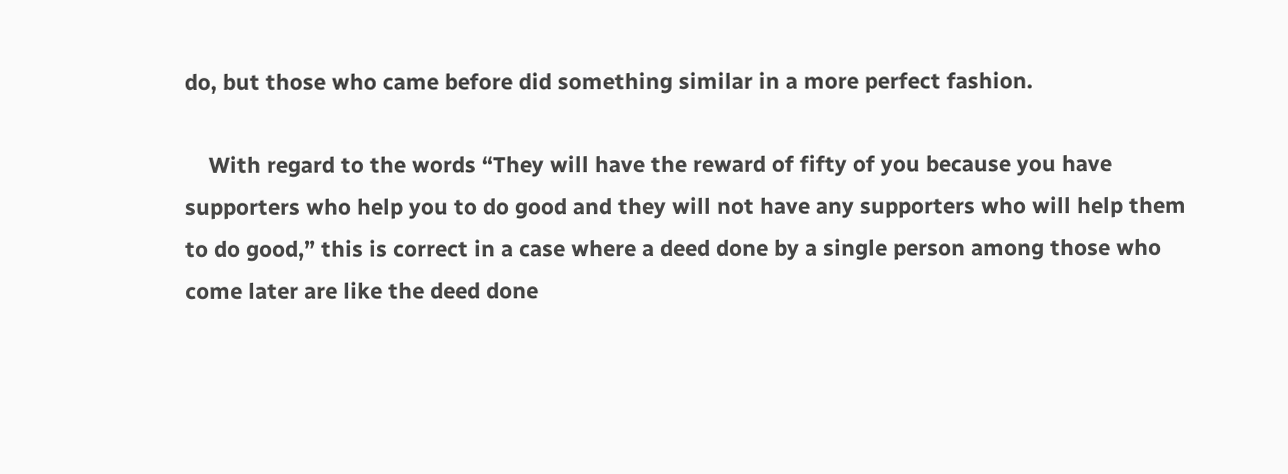do, but those who came before did something similar in a more perfect fashion.

    With regard to the words “They will have the reward of fifty of you because you have supporters who help you to do good and they will not have any supporters who will help them to do good,” this is correct in a case where a deed done by a single person among those who come later are like the deed done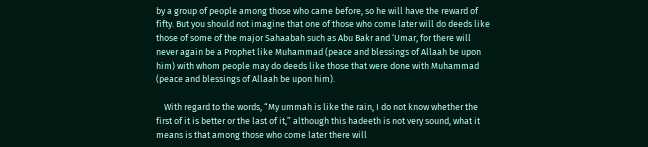by a group of people among those who came before, so he will have the reward of fifty. But you should not imagine that one of those who come later will do deeds like those of some of the major Sahaabah such as Abu Bakr and ‘Umar, for there will never again be a Prophet like Muhammad (peace and blessings of Allaah be upon him) with whom people may do deeds like those that were done with Muhammad (peace and blessings of Allaah be upon him).

    With regard to the words, “My ummah is like the rain, I do not know whether the first of it is better or the last of it,” although this hadeeth is not very sound, what it means is that among those who come later there will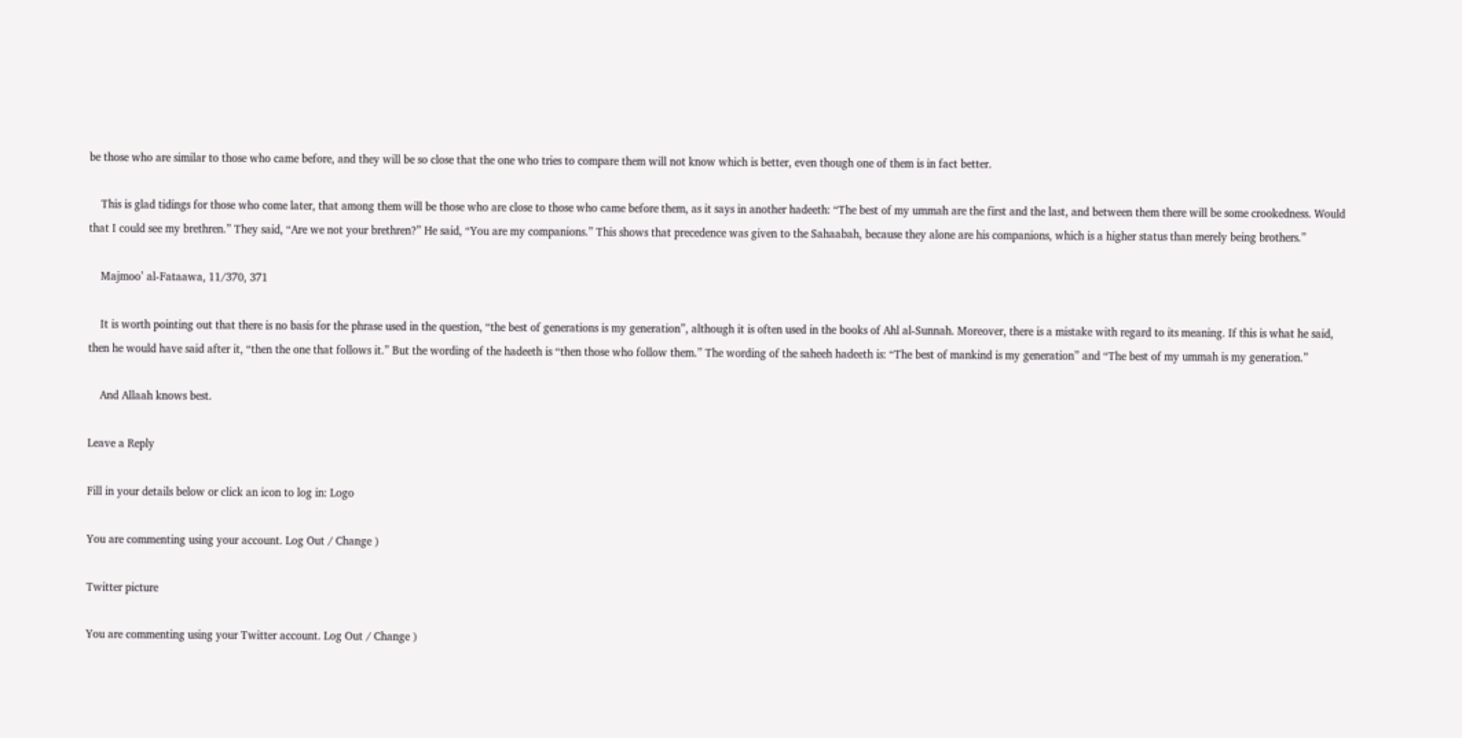be those who are similar to those who came before, and they will be so close that the one who tries to compare them will not know which is better, even though one of them is in fact better.

    This is glad tidings for those who come later, that among them will be those who are close to those who came before them, as it says in another hadeeth: “The best of my ummah are the first and the last, and between them there will be some crookedness. Would that I could see my brethren.” They said, “Are we not your brethren?” He said, “You are my companions.” This shows that precedence was given to the Sahaabah, because they alone are his companions, which is a higher status than merely being brothers.”

    Majmoo’ al-Fataawa, 11/370, 371

    It is worth pointing out that there is no basis for the phrase used in the question, “the best of generations is my generation”, although it is often used in the books of Ahl al-Sunnah. Moreover, there is a mistake with regard to its meaning. If this is what he said, then he would have said after it, “then the one that follows it.” But the wording of the hadeeth is “then those who follow them.” The wording of the saheeh hadeeth is: “The best of mankind is my generation” and “The best of my ummah is my generation.”

    And Allaah knows best.

Leave a Reply

Fill in your details below or click an icon to log in: Logo

You are commenting using your account. Log Out / Change )

Twitter picture

You are commenting using your Twitter account. Log Out / Change )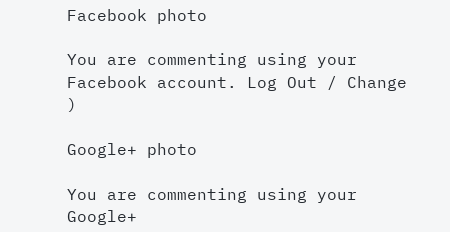Facebook photo

You are commenting using your Facebook account. Log Out / Change )

Google+ photo

You are commenting using your Google+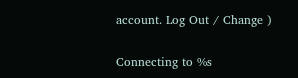account. Log Out / Change )

Connecting to %s